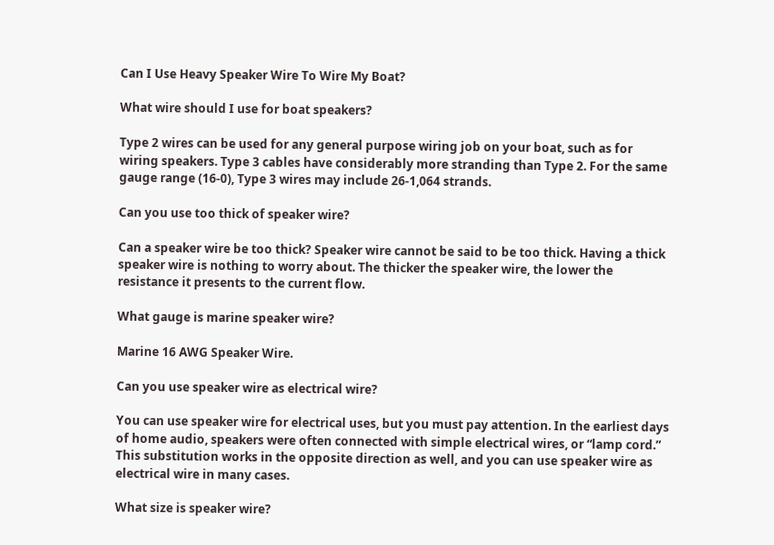Can I Use Heavy Speaker Wire To Wire My Boat?

What wire should I use for boat speakers?

Type 2 wires can be used for any general purpose wiring job on your boat, such as for wiring speakers. Type 3 cables have considerably more stranding than Type 2. For the same gauge range (16-0), Type 3 wires may include 26-1,064 strands.

Can you use too thick of speaker wire?

Can a speaker wire be too thick? Speaker wire cannot be said to be too thick. Having a thick speaker wire is nothing to worry about. The thicker the speaker wire, the lower the resistance it presents to the current flow.

What gauge is marine speaker wire?

Marine 16 AWG Speaker Wire.

Can you use speaker wire as electrical wire?

You can use speaker wire for electrical uses, but you must pay attention. In the earliest days of home audio, speakers were often connected with simple electrical wires, or “lamp cord.” This substitution works in the opposite direction as well, and you can use speaker wire as electrical wire in many cases.

What size is speaker wire?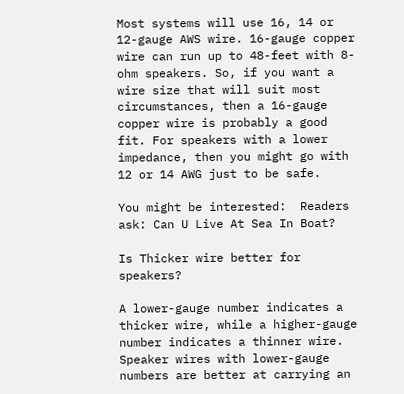Most systems will use 16, 14 or 12-gauge AWS wire. 16-gauge copper wire can run up to 48-feet with 8-ohm speakers. So, if you want a wire size that will suit most circumstances, then a 16-gauge copper wire is probably a good fit. For speakers with a lower impedance, then you might go with 12 or 14 AWG just to be safe.

You might be interested:  Readers ask: Can U Live At Sea In Boat?

Is Thicker wire better for speakers?

A lower-gauge number indicates a thicker wire, while a higher-gauge number indicates a thinner wire. Speaker wires with lower-gauge numbers are better at carrying an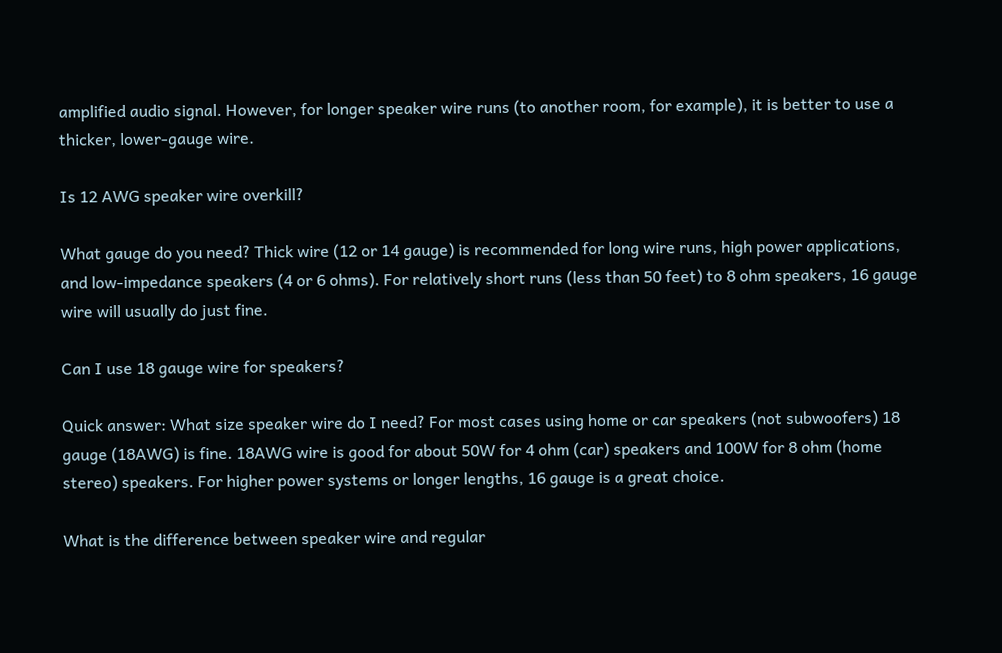amplified audio signal. However, for longer speaker wire runs (to another room, for example), it is better to use a thicker, lower-gauge wire.

Is 12 AWG speaker wire overkill?

What gauge do you need? Thick wire (12 or 14 gauge) is recommended for long wire runs, high power applications, and low-impedance speakers (4 or 6 ohms). For relatively short runs (less than 50 feet) to 8 ohm speakers, 16 gauge wire will usually do just fine.

Can I use 18 gauge wire for speakers?

Quick answer: What size speaker wire do I need? For most cases using home or car speakers (not subwoofers) 18 gauge (18AWG) is fine. 18AWG wire is good for about 50W for 4 ohm (car) speakers and 100W for 8 ohm (home stereo) speakers. For higher power systems or longer lengths, 16 gauge is a great choice.

What is the difference between speaker wire and regular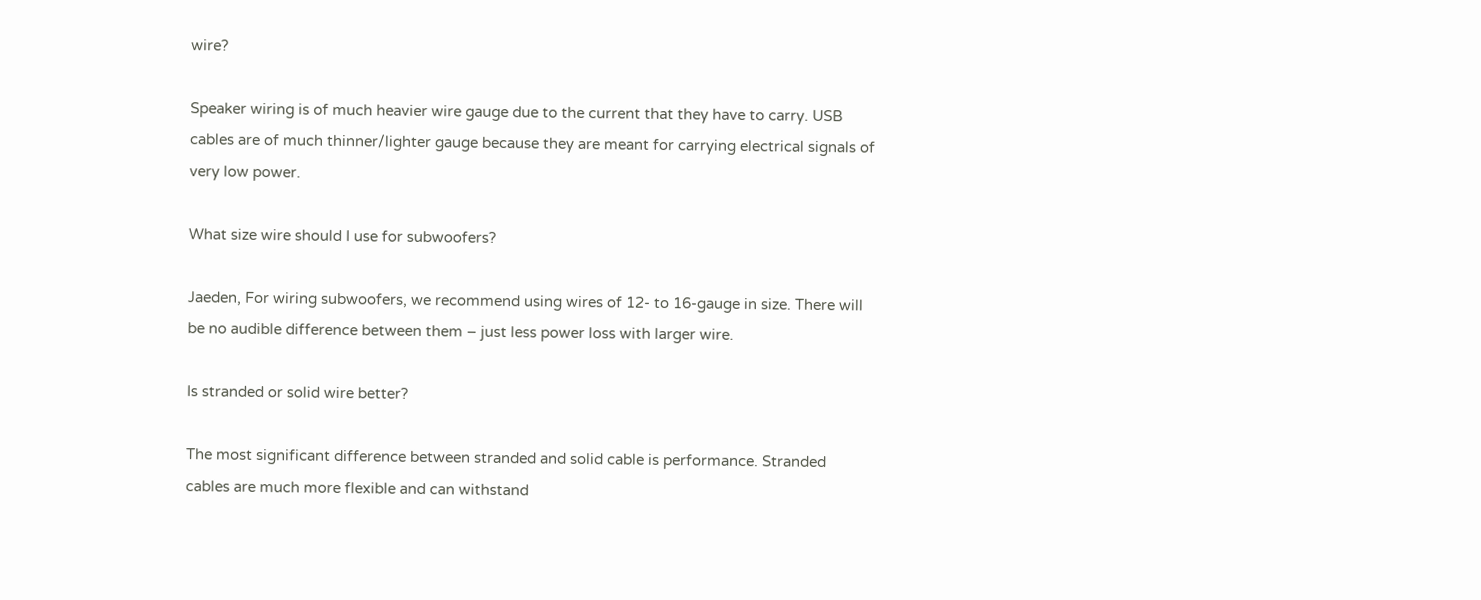wire?

Speaker wiring is of much heavier wire gauge due to the current that they have to carry. USB cables are of much thinner/lighter gauge because they are meant for carrying electrical signals of very low power.

What size wire should I use for subwoofers?

Jaeden, For wiring subwoofers, we recommend using wires of 12- to 16-gauge in size. There will be no audible difference between them – just less power loss with larger wire.

Is stranded or solid wire better?

The most significant difference between stranded and solid cable is performance. Stranded cables are much more flexible and can withstand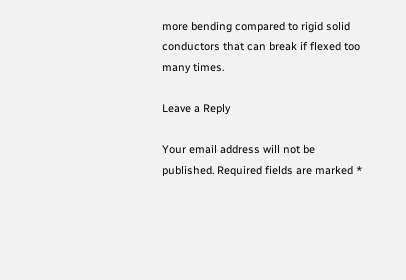more bending compared to rigid solid conductors that can break if flexed too many times.

Leave a Reply

Your email address will not be published. Required fields are marked *